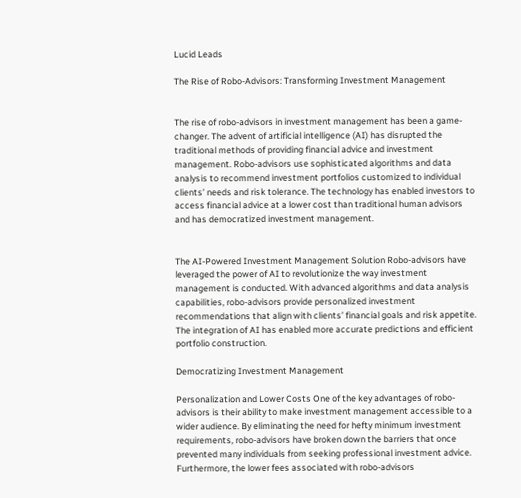Lucid Leads

The Rise of Robo-Advisors: Transforming Investment Management


The rise of robo-advisors in investment management has been a game-changer. The advent of artificial intelligence (AI) has disrupted the traditional methods of providing financial advice and investment management. Robo-advisors use sophisticated algorithms and data analysis to recommend investment portfolios customized to individual clients’ needs and risk tolerance. The technology has enabled investors to access financial advice at a lower cost than traditional human advisors and has democratized investment management.


The AI-Powered Investment Management Solution Robo-advisors have leveraged the power of AI to revolutionize the way investment management is conducted. With advanced algorithms and data analysis capabilities, robo-advisors provide personalized investment recommendations that align with clients’ financial goals and risk appetite. The integration of AI has enabled more accurate predictions and efficient portfolio construction.

Democratizing Investment Management

Personalization and Lower Costs One of the key advantages of robo-advisors is their ability to make investment management accessible to a wider audience. By eliminating the need for hefty minimum investment requirements, robo-advisors have broken down the barriers that once prevented many individuals from seeking professional investment advice. Furthermore, the lower fees associated with robo-advisors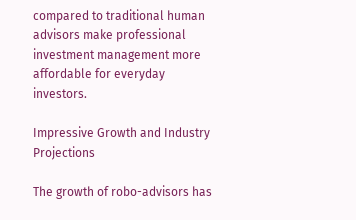compared to traditional human advisors make professional investment management more affordable for everyday investors.

Impressive Growth and Industry Projections

The growth of robo-advisors has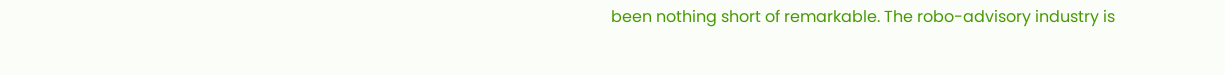been nothing short of remarkable. The robo-advisory industry is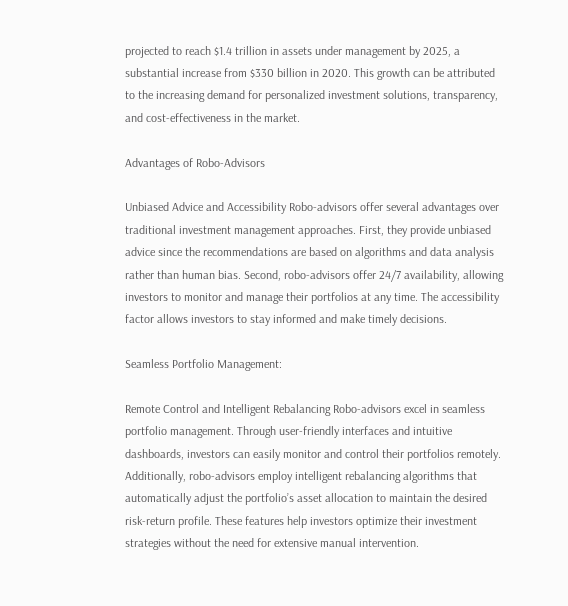projected to reach $1.4 trillion in assets under management by 2025, a substantial increase from $330 billion in 2020. This growth can be attributed to the increasing demand for personalized investment solutions, transparency, and cost-effectiveness in the market.

Advantages of Robo-Advisors

Unbiased Advice and Accessibility Robo-advisors offer several advantages over traditional investment management approaches. First, they provide unbiased advice since the recommendations are based on algorithms and data analysis rather than human bias. Second, robo-advisors offer 24/7 availability, allowing investors to monitor and manage their portfolios at any time. The accessibility factor allows investors to stay informed and make timely decisions.

Seamless Portfolio Management:

Remote Control and Intelligent Rebalancing Robo-advisors excel in seamless portfolio management. Through user-friendly interfaces and intuitive dashboards, investors can easily monitor and control their portfolios remotely. Additionally, robo-advisors employ intelligent rebalancing algorithms that automatically adjust the portfolio’s asset allocation to maintain the desired risk-return profile. These features help investors optimize their investment strategies without the need for extensive manual intervention.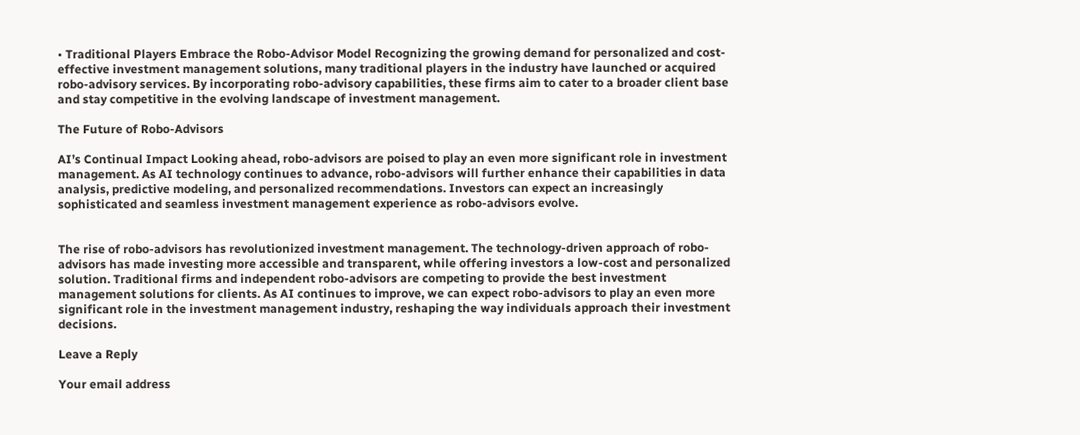• Traditional Players Embrace the Robo-Advisor Model Recognizing the growing demand for personalized and cost-effective investment management solutions, many traditional players in the industry have launched or acquired robo-advisory services. By incorporating robo-advisory capabilities, these firms aim to cater to a broader client base and stay competitive in the evolving landscape of investment management.

The Future of Robo-Advisors

AI’s Continual Impact Looking ahead, robo-advisors are poised to play an even more significant role in investment management. As AI technology continues to advance, robo-advisors will further enhance their capabilities in data analysis, predictive modeling, and personalized recommendations. Investors can expect an increasingly sophisticated and seamless investment management experience as robo-advisors evolve.


The rise of robo-advisors has revolutionized investment management. The technology-driven approach of robo-advisors has made investing more accessible and transparent, while offering investors a low-cost and personalized solution. Traditional firms and independent robo-advisors are competing to provide the best investment management solutions for clients. As AI continues to improve, we can expect robo-advisors to play an even more significant role in the investment management industry, reshaping the way individuals approach their investment decisions.

Leave a Reply

Your email address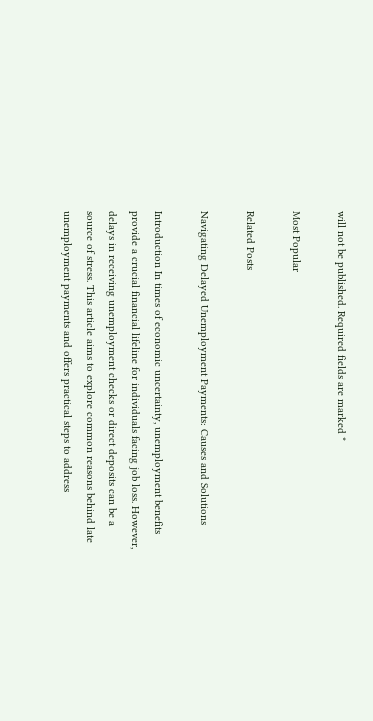will not be published. Required fields are marked *

Most Popular

Related Posts

Navigating Delayed Unemployment Payments: Causes and Solutions

Introduction In times of economic uncertainty, unemployment benefits provide a crucial financial lifeline for individuals facing job loss. However, delays in receiving unemployment checks or direct deposits can be a source of stress. This article aims to explore common reasons behind late unemployment payments and offers practical steps to address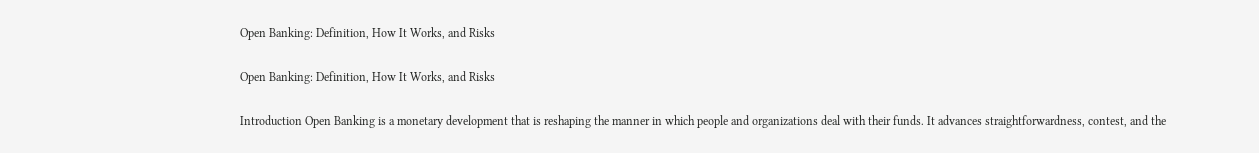Open Banking: Definition, How It Works, and Risks

Open Banking: Definition, How It Works, and Risks

Introduction Open Banking is a monetary development that is reshaping the manner in which people and organizations deal with their funds. It advances straightforwardness, contest, and the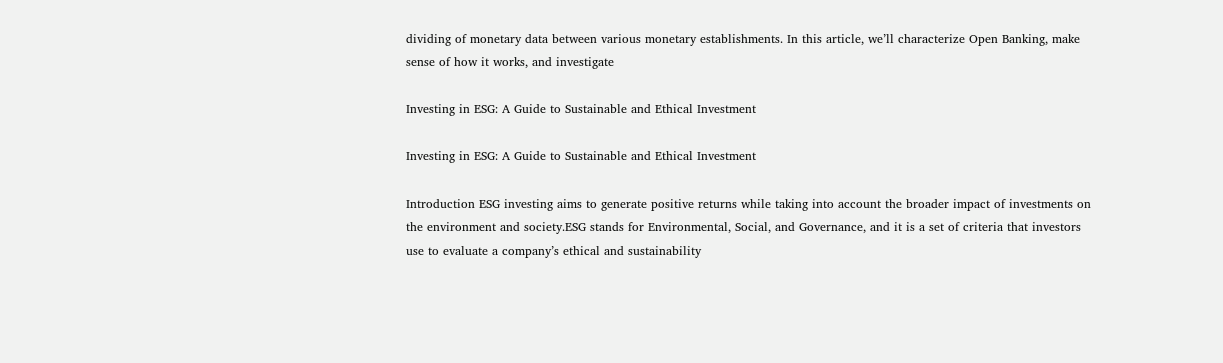dividing of monetary data between various monetary establishments. In this article, we’ll characterize Open Banking, make sense of how it works, and investigate

Investing in ESG: A Guide to Sustainable and Ethical Investment

Investing in ESG: A Guide to Sustainable and Ethical Investment

Introduction ESG investing aims to generate positive returns while taking into account the broader impact of investments on the environment and society.ESG stands for Environmental, Social, and Governance, and it is a set of criteria that investors use to evaluate a company’s ethical and sustainability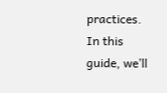practices. In this guide, we’ll